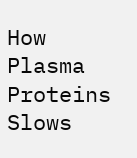How Plasma Proteins Slows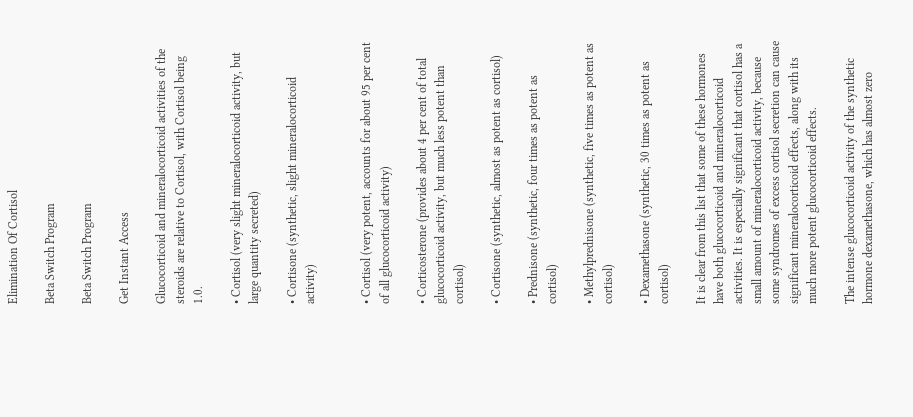Elimination Of Cortisol

Beta Switch Program

Beta Switch Program

Get Instant Access

Glucocorticoid and mineralocorticoid activities of the steroids are relative to Cortisol, with Cortisol being 1.0.

• Cortisol (very slight mineralocorticoid activity, but large quantity secreted)

• Cortisone (synthetic, slight mineralocorticoid activity)


• Cortisol (very potent, accounts for about 95 per cent of all glucocorticoid activity)

• Corticosterone (provides about 4 per cent of total glucocorticoid activity, but much less potent than cortisol)

• Cortisone (synthetic, almost as potent as cortisol)

• Prednisone (synthetic, four times as potent as cortisol)

• Methylprednisone (synthetic, five times as potent as cortisol)

• Dexamethasone (synthetic, 30 times as potent as cortisol)

It is clear from this list that some of these hormones have both glucocorticoid and mineralocorticoid activities. It is especially significant that cortisol has a small amount of mineralocorticoid activity, because some syndromes of excess cortisol secretion can cause significant mineralocorticoid effects, along with its much more potent glucocorticoid effects.

The intense glucocorticoid activity of the synthetic hormone dexamethasone, which has almost zero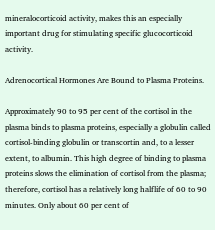mineralocorticoid activity, makes this an especially important drug for stimulating specific glucocorticoid activity.

Adrenocortical Hormones Are Bound to Plasma Proteins.

Approximately 90 to 95 per cent of the cortisol in the plasma binds to plasma proteins, especially a globulin called cortisol-binding globulin or transcortin and, to a lesser extent, to albumin. This high degree of binding to plasma proteins slows the elimination of cortisol from the plasma; therefore, cortisol has a relatively long halflife of 60 to 90 minutes. Only about 60 per cent of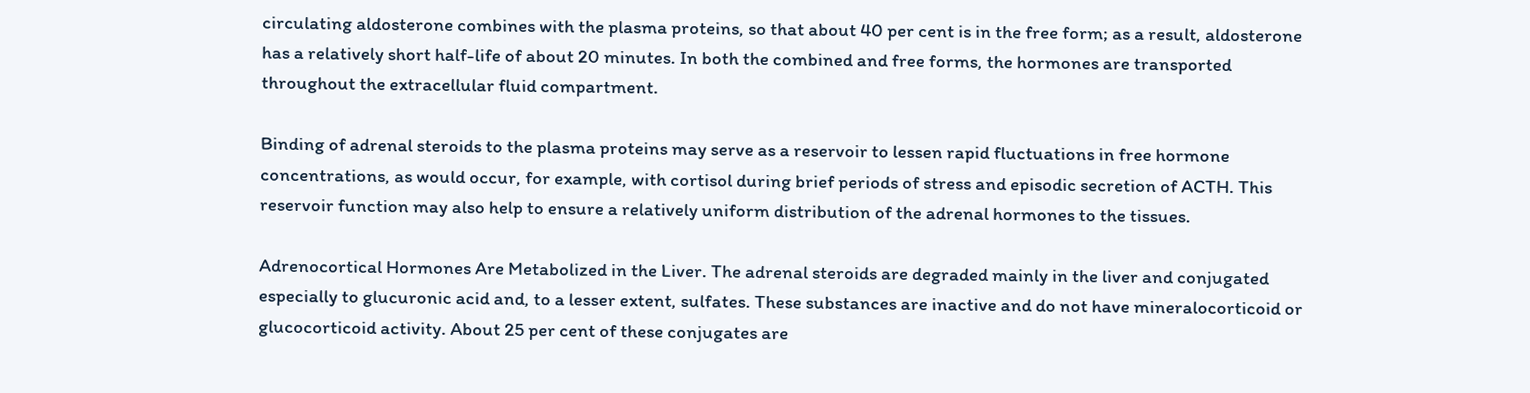circulating aldosterone combines with the plasma proteins, so that about 40 per cent is in the free form; as a result, aldosterone has a relatively short half-life of about 20 minutes. In both the combined and free forms, the hormones are transported throughout the extracellular fluid compartment.

Binding of adrenal steroids to the plasma proteins may serve as a reservoir to lessen rapid fluctuations in free hormone concentrations, as would occur, for example, with cortisol during brief periods of stress and episodic secretion of ACTH. This reservoir function may also help to ensure a relatively uniform distribution of the adrenal hormones to the tissues.

Adrenocortical Hormones Are Metabolized in the Liver. The adrenal steroids are degraded mainly in the liver and conjugated especially to glucuronic acid and, to a lesser extent, sulfates. These substances are inactive and do not have mineralocorticoid or glucocorticoid activity. About 25 per cent of these conjugates are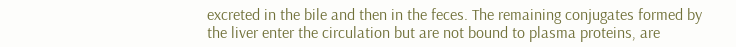excreted in the bile and then in the feces. The remaining conjugates formed by the liver enter the circulation but are not bound to plasma proteins, are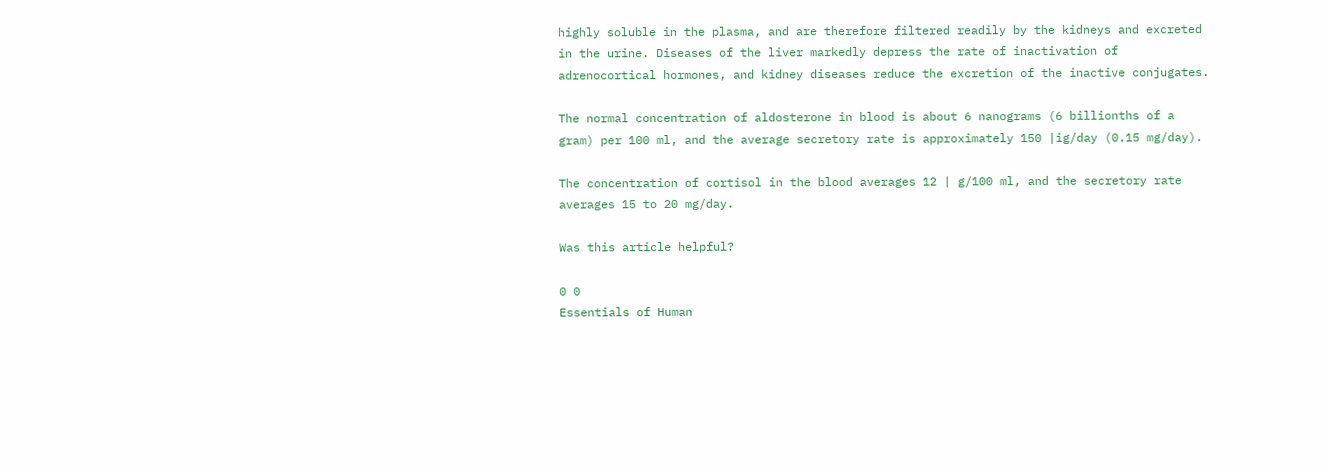highly soluble in the plasma, and are therefore filtered readily by the kidneys and excreted in the urine. Diseases of the liver markedly depress the rate of inactivation of adrenocortical hormones, and kidney diseases reduce the excretion of the inactive conjugates.

The normal concentration of aldosterone in blood is about 6 nanograms (6 billionths of a gram) per 100 ml, and the average secretory rate is approximately 150 |ig/day (0.15 mg/day).

The concentration of cortisol in the blood averages 12 | g/100 ml, and the secretory rate averages 15 to 20 mg/day.

Was this article helpful?

0 0
Essentials of Human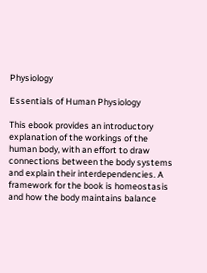Physiology

Essentials of Human Physiology

This ebook provides an introductory explanation of the workings of the human body, with an effort to draw connections between the body systems and explain their interdependencies. A framework for the book is homeostasis and how the body maintains balance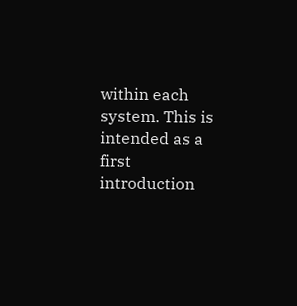within each system. This is intended as a first introduction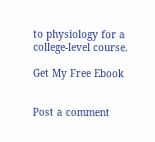to physiology for a college-level course.

Get My Free Ebook


Post a comment